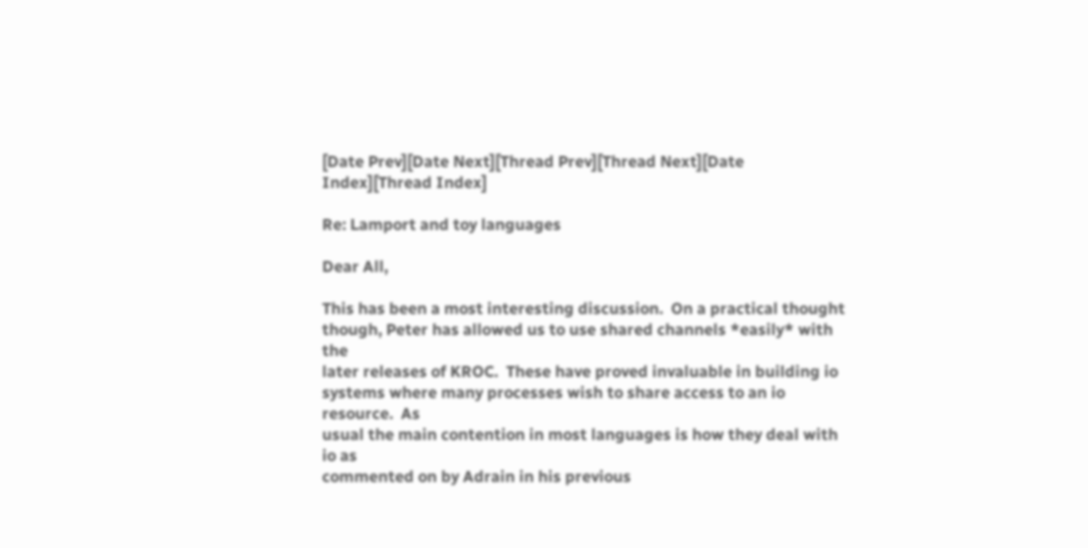[Date Prev][Date Next][Thread Prev][Thread Next][Date Index][Thread Index]

Re: Lamport and toy languages

Dear All,

This has been a most interesting discussion.  On a practical thought
though, Peter has allowed us to use shared channels *easily* with the
later releases of KROC.  These have proved invaluable in building io
systems where many processes wish to share access to an io resource.  As
usual the main contention in most languages is how they deal with io as
commented on by Adrain in his previous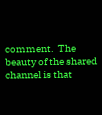comment.  The beauty of the shared
channel is that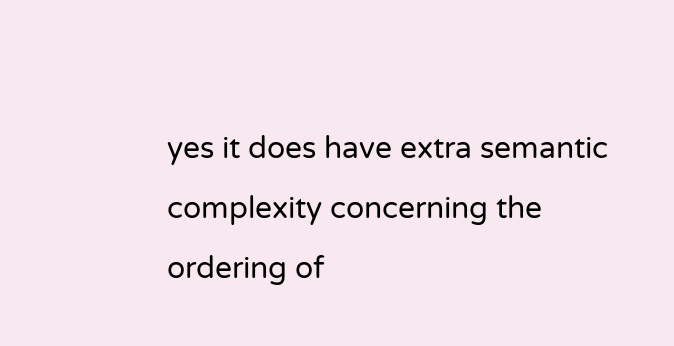yes it does have extra semantic complexity concerning the
ordering of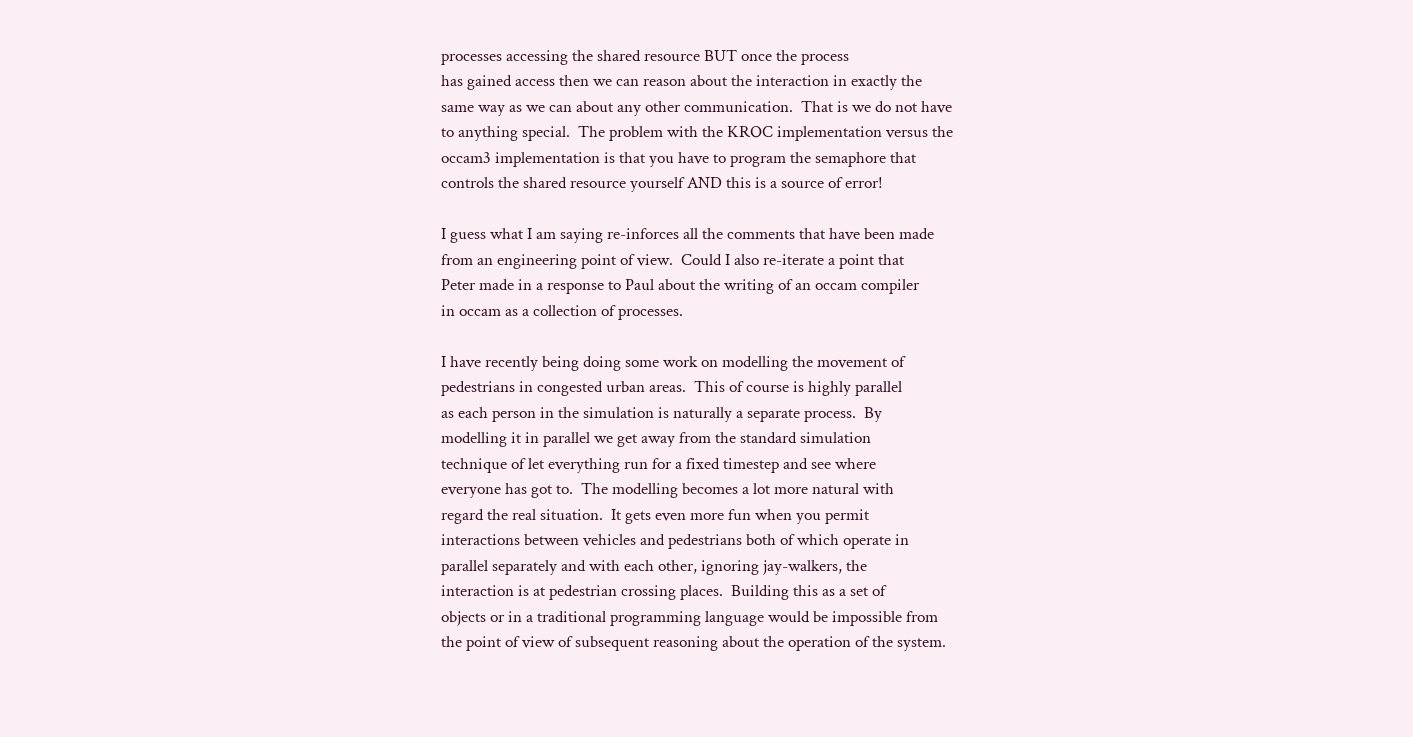processes accessing the shared resource BUT once the process
has gained access then we can reason about the interaction in exactly the
same way as we can about any other communication.  That is we do not have
to anything special.  The problem with the KROC implementation versus the
occam3 implementation is that you have to program the semaphore that
controls the shared resource yourself AND this is a source of error!

I guess what I am saying re-inforces all the comments that have been made
from an engineering point of view.  Could I also re-iterate a point that
Peter made in a response to Paul about the writing of an occam compiler
in occam as a collection of processes.

I have recently being doing some work on modelling the movement of
pedestrians in congested urban areas.  This of course is highly parallel
as each person in the simulation is naturally a separate process.  By
modelling it in parallel we get away from the standard simulation
technique of let everything run for a fixed timestep and see where
everyone has got to.  The modelling becomes a lot more natural with
regard the real situation.  It gets even more fun when you permit
interactions between vehicles and pedestrians both of which operate in
parallel separately and with each other, ignoring jay-walkers, the
interaction is at pedestrian crossing places.  Building this as a set of
objects or in a traditional programming language would be impossible from
the point of view of subsequent reasoning about the operation of the system.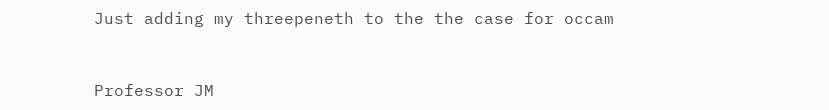Just adding my threepeneth to the the case for occam


Professor JM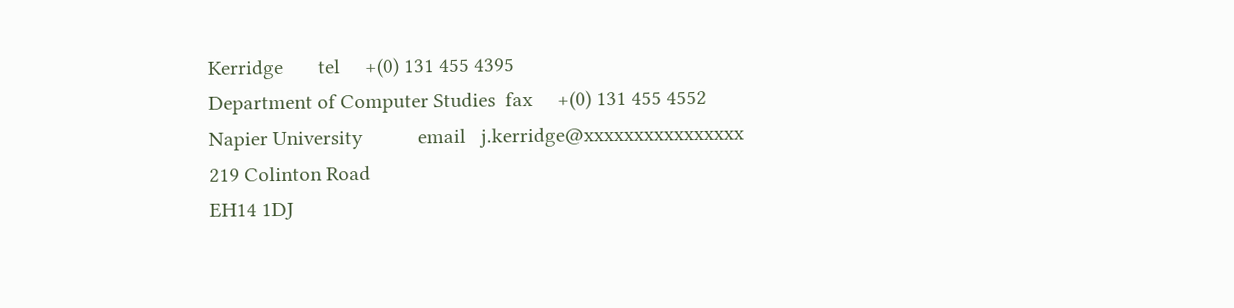Kerridge       tel     +(0) 131 455 4395
Department of Computer Studies  fax     +(0) 131 455 4552
Napier University           email   j.kerridge@xxxxxxxxxxxxxxxx
219 Colinton Road
EH14 1DJ